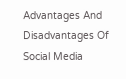Advantages And Disadvantages Of Social Media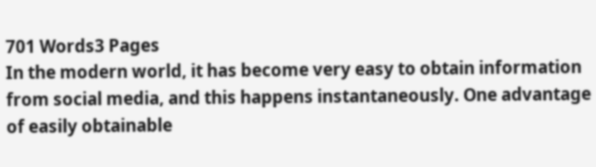701 Words3 Pages
In the modern world, it has become very easy to obtain information from social media, and this happens instantaneously. One advantage of easily obtainable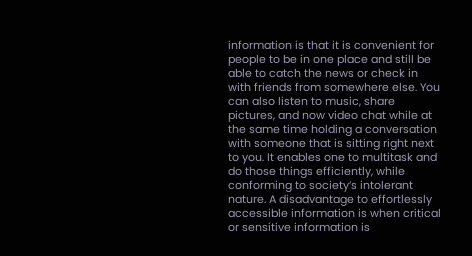information is that it is convenient for people to be in one place and still be able to catch the news or check in with friends from somewhere else. You can also listen to music, share pictures, and now video chat while at the same time holding a conversation with someone that is sitting right next to you. It enables one to multitask and do those things efficiently, while conforming to society’s intolerant nature. A disadvantage to effortlessly accessible information is when critical or sensitive information is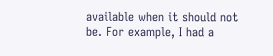available when it should not be. For example, I had a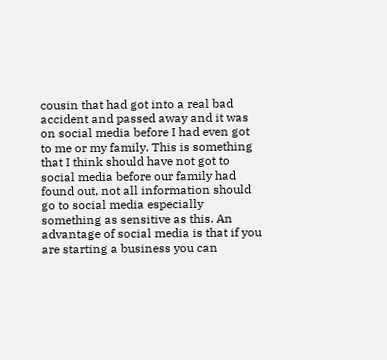cousin that had got into a real bad accident and passed away and it was on social media before I had even got to me or my family. This is something that I think should have not got to social media before our family had found out, not all information should go to social media especially something as sensitive as this. An advantage of social media is that if you are starting a business you can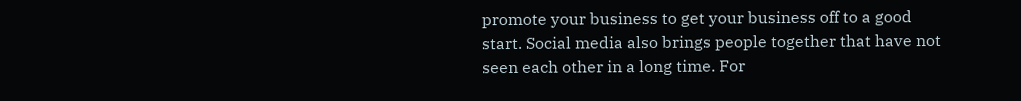promote your business to get your business off to a good start. Social media also brings people together that have not seen each other in a long time. For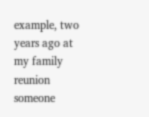example, two years ago at my family reunion someone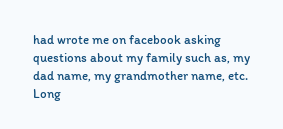had wrote me on facebook asking questions about my family such as, my dad name, my grandmother name, etc. Long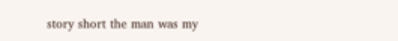story short the man was my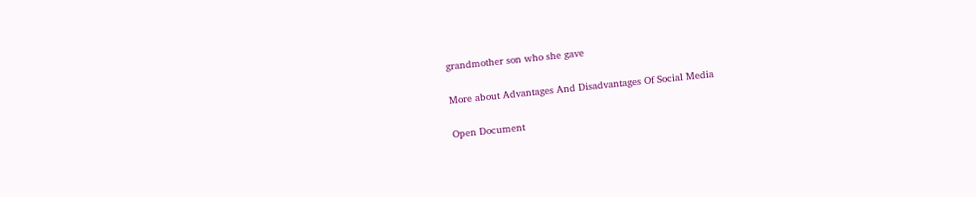grandmother son who she gave

More about Advantages And Disadvantages Of Social Media

Open Document